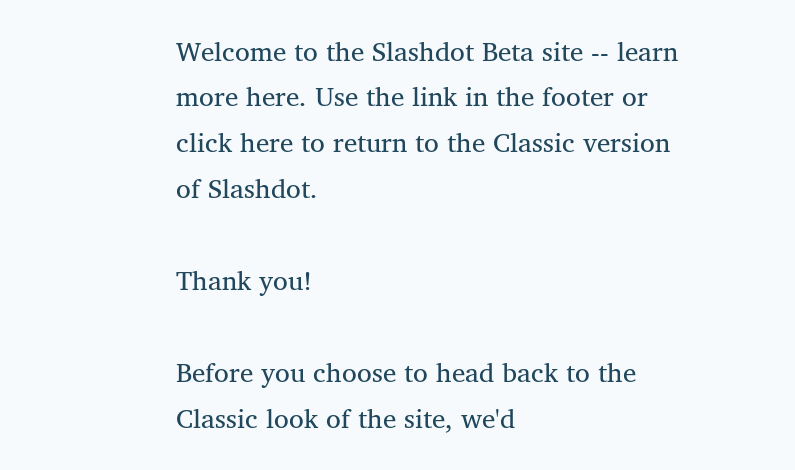Welcome to the Slashdot Beta site -- learn more here. Use the link in the footer or click here to return to the Classic version of Slashdot.

Thank you!

Before you choose to head back to the Classic look of the site, we'd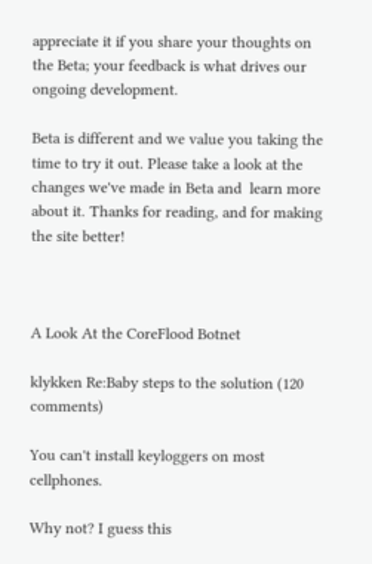appreciate it if you share your thoughts on the Beta; your feedback is what drives our ongoing development.

Beta is different and we value you taking the time to try it out. Please take a look at the changes we've made in Beta and  learn more about it. Thanks for reading, and for making the site better!



A Look At the CoreFlood Botnet

klykken Re:Baby steps to the solution (120 comments)

You can't install keyloggers on most cellphones.

Why not? I guess this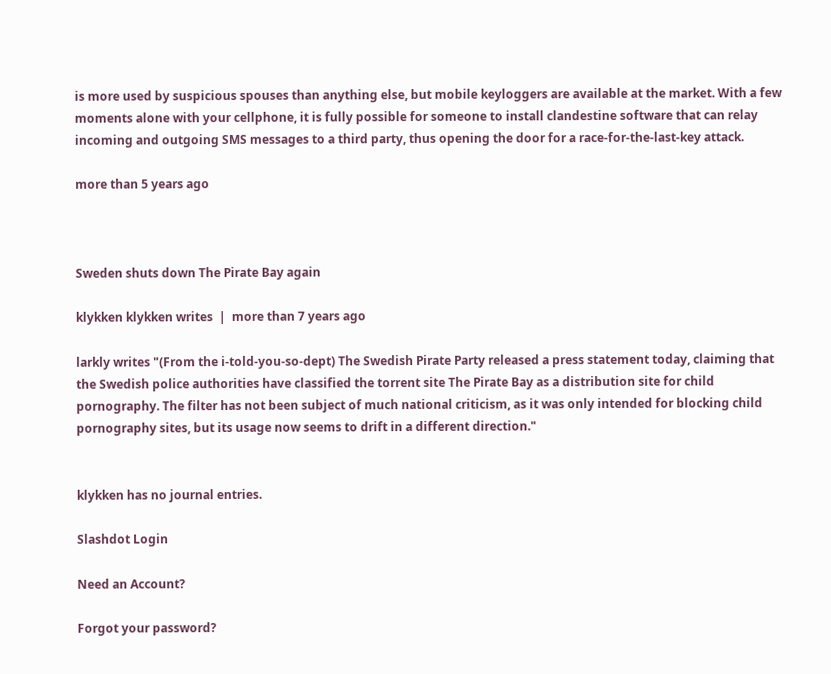is more used by suspicious spouses than anything else, but mobile keyloggers are available at the market. With a few moments alone with your cellphone, it is fully possible for someone to install clandestine software that can relay incoming and outgoing SMS messages to a third party, thus opening the door for a race-for-the-last-key attack.

more than 5 years ago



Sweden shuts down The Pirate Bay again

klykken klykken writes  |  more than 7 years ago

larkly writes "(From the i-told-you-so-dept) The Swedish Pirate Party released a press statement today, claiming that the Swedish police authorities have classified the torrent site The Pirate Bay as a distribution site for child pornography. The filter has not been subject of much national criticism, as it was only intended for blocking child pornography sites, but its usage now seems to drift in a different direction."


klykken has no journal entries.

Slashdot Login

Need an Account?

Forgot your password?